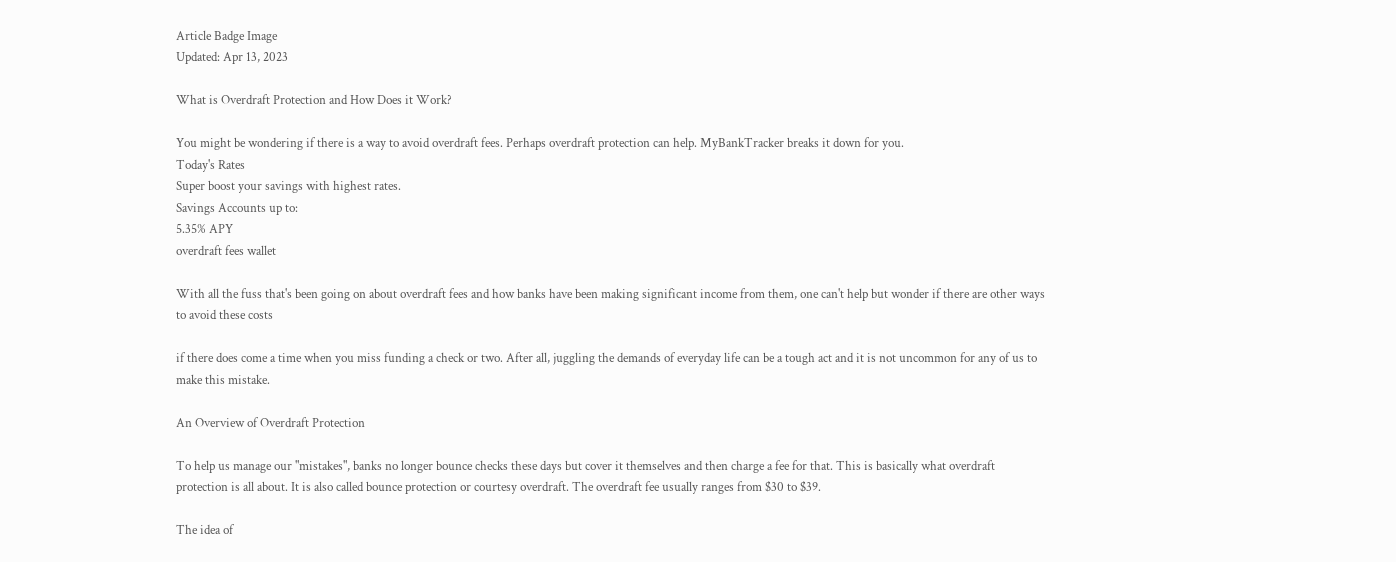Article Badge Image
Updated: Apr 13, 2023

What is Overdraft Protection and How Does it Work?

You might be wondering if there is a way to avoid overdraft fees. Perhaps overdraft protection can help. MyBankTracker breaks it down for you.
Today's Rates
Super boost your savings with highest rates.
Savings Accounts up to:
5.35% APY
overdraft fees wallet

With all the fuss that's been going on about overdraft fees and how banks have been making significant income from them, one can't help but wonder if there are other ways to avoid these costs

if there does come a time when you miss funding a check or two. After all, juggling the demands of everyday life can be a tough act and it is not uncommon for any of us to make this mistake.

An Overview of Overdraft Protection

To help us manage our "mistakes", banks no longer bounce checks these days but cover it themselves and then charge a fee for that. This is basically what overdraft protection is all about. It is also called bounce protection or courtesy overdraft. The overdraft fee usually ranges from $30 to $39.

The idea of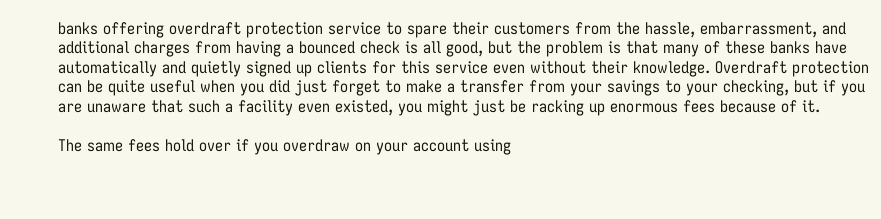banks offering overdraft protection service to spare their customers from the hassle, embarrassment, and additional charges from having a bounced check is all good, but the problem is that many of these banks have automatically and quietly signed up clients for this service even without their knowledge. Overdraft protection can be quite useful when you did just forget to make a transfer from your savings to your checking, but if you are unaware that such a facility even existed, you might just be racking up enormous fees because of it.

The same fees hold over if you overdraw on your account using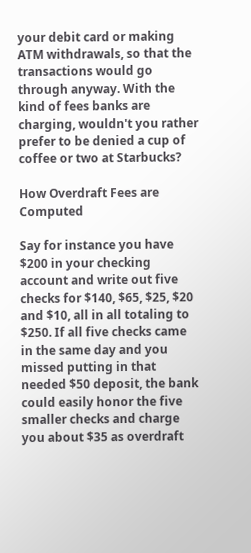your debit card or making ATM withdrawals, so that the transactions would go through anyway. With the kind of fees banks are charging, wouldn't you rather prefer to be denied a cup of coffee or two at Starbucks?

How Overdraft Fees are Computed

Say for instance you have $200 in your checking account and write out five checks for $140, $65, $25, $20 and $10, all in all totaling to $250. If all five checks came in the same day and you missed putting in that needed $50 deposit, the bank could easily honor the five smaller checks and charge you about $35 as overdraft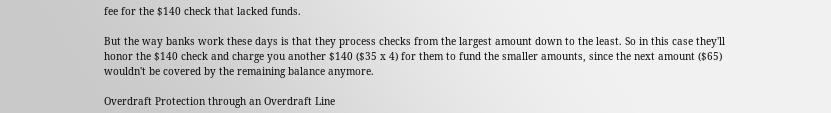fee for the $140 check that lacked funds.

But the way banks work these days is that they process checks from the largest amount down to the least. So in this case they'll honor the $140 check and charge you another $140 ($35 x 4) for them to fund the smaller amounts, since the next amount ($65) wouldn't be covered by the remaining balance anymore.

Overdraft Protection through an Overdraft Line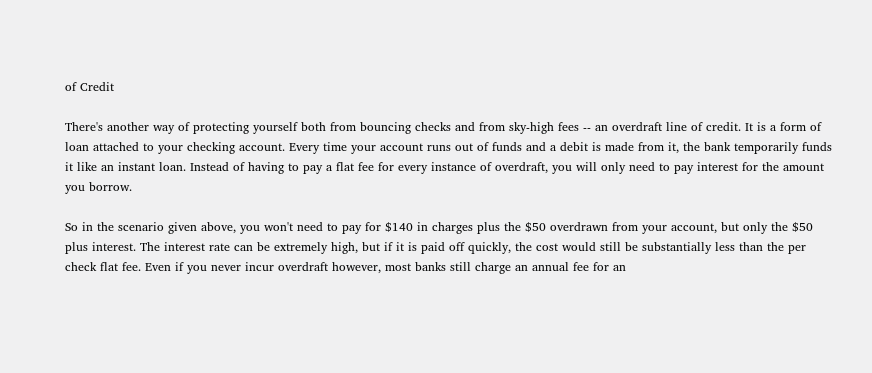of Credit

There's another way of protecting yourself both from bouncing checks and from sky-high fees -- an overdraft line of credit. It is a form of loan attached to your checking account. Every time your account runs out of funds and a debit is made from it, the bank temporarily funds it like an instant loan. Instead of having to pay a flat fee for every instance of overdraft, you will only need to pay interest for the amount you borrow.

So in the scenario given above, you won't need to pay for $140 in charges plus the $50 overdrawn from your account, but only the $50 plus interest. The interest rate can be extremely high, but if it is paid off quickly, the cost would still be substantially less than the per check flat fee. Even if you never incur overdraft however, most banks still charge an annual fee for an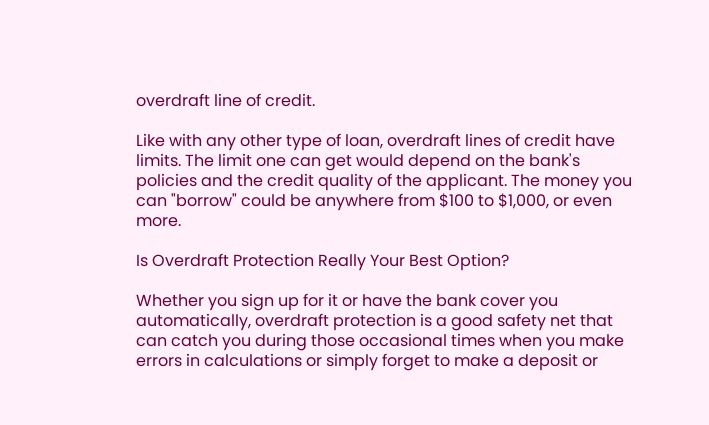overdraft line of credit.

Like with any other type of loan, overdraft lines of credit have limits. The limit one can get would depend on the bank's policies and the credit quality of the applicant. The money you can "borrow" could be anywhere from $100 to $1,000, or even more.

Is Overdraft Protection Really Your Best Option?

Whether you sign up for it or have the bank cover you automatically, overdraft protection is a good safety net that can catch you during those occasional times when you make errors in calculations or simply forget to make a deposit or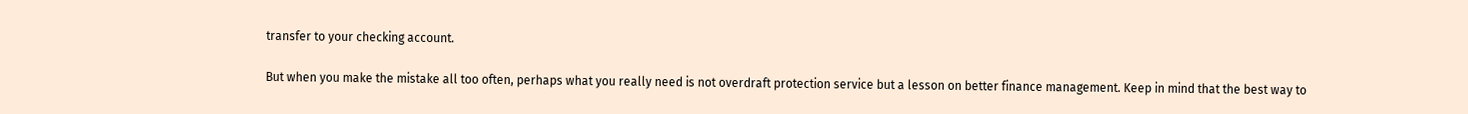transfer to your checking account.

But when you make the mistake all too often, perhaps what you really need is not overdraft protection service but a lesson on better finance management. Keep in mind that the best way to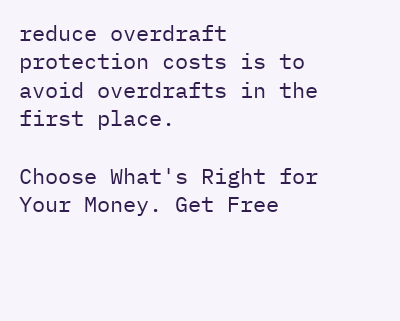reduce overdraft protection costs is to avoid overdrafts in the first place.

Choose What's Right for Your Money. Get Free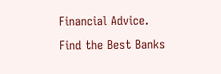Financial Advice. Find the Best Banks